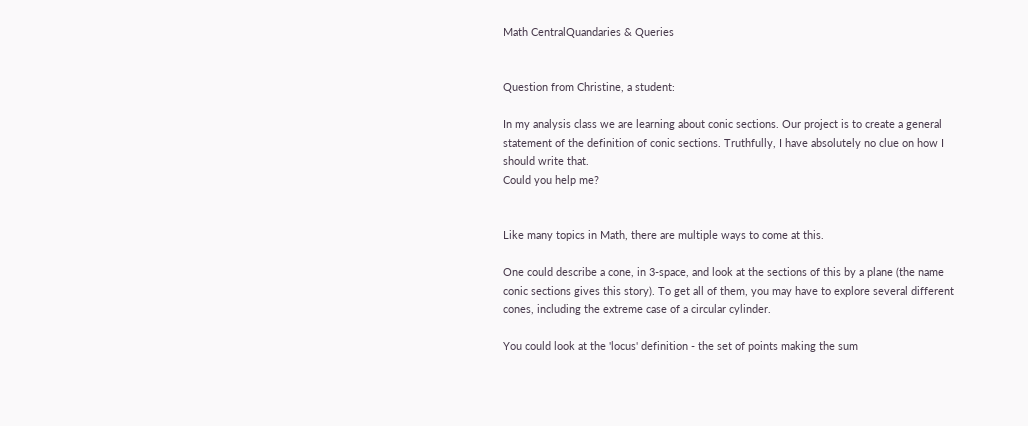Math CentralQuandaries & Queries


Question from Christine, a student:

In my analysis class we are learning about conic sections. Our project is to create a general statement of the definition of conic sections. Truthfully, I have absolutely no clue on how I should write that.
Could you help me?


Like many topics in Math, there are multiple ways to come at this.

One could describe a cone, in 3-space, and look at the sections of this by a plane (the name conic sections gives this story). To get all of them, you may have to explore several different cones, including the extreme case of a circular cylinder.

You could look at the 'locus' definition - the set of points making the sum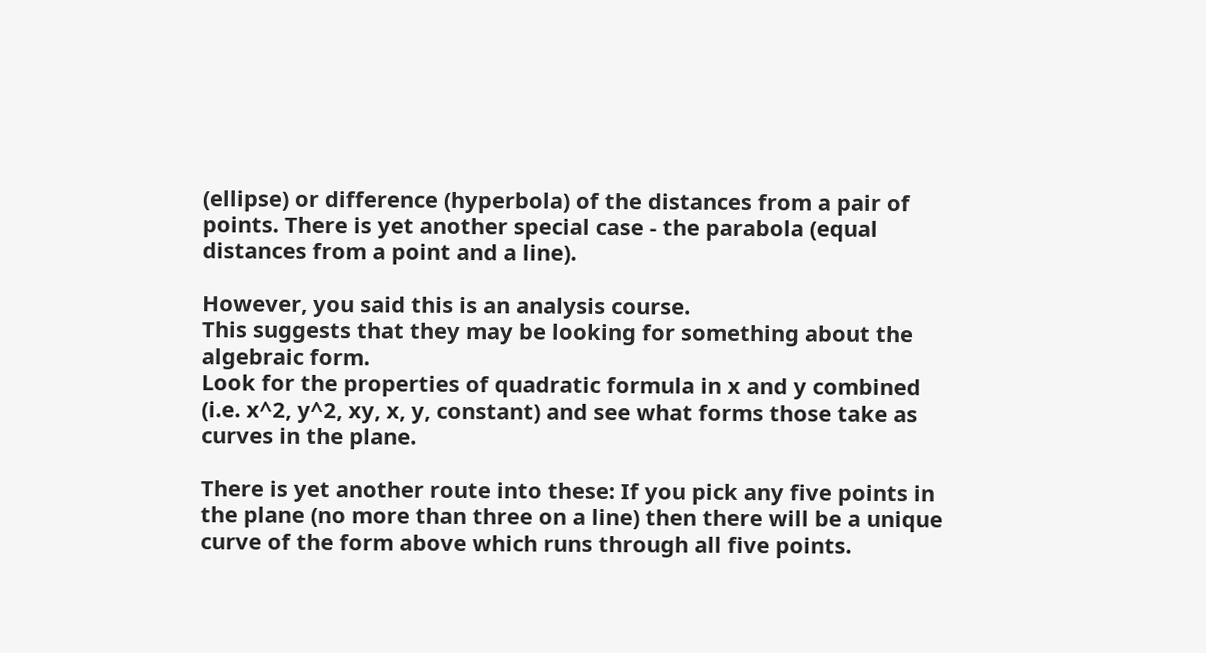(ellipse) or difference (hyperbola) of the distances from a pair of points. There is yet another special case - the parabola (equal distances from a point and a line).

However, you said this is an analysis course.
This suggests that they may be looking for something about the algebraic form.
Look for the properties of quadratic formula in x and y combined (i.e. x^2, y^2, xy, x, y, constant) and see what forms those take as curves in the plane.

There is yet another route into these: If you pick any five points in the plane (no more than three on a line) then there will be a unique curve of the form above which runs through all five points.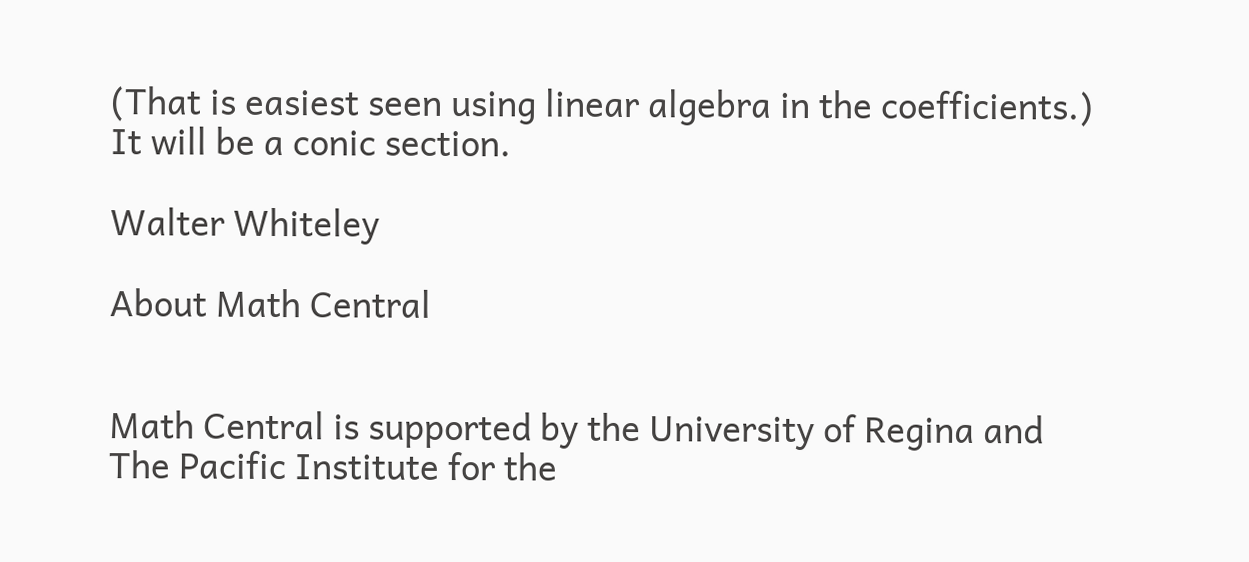(That is easiest seen using linear algebra in the coefficients.) It will be a conic section.

Walter Whiteley

About Math Central


Math Central is supported by the University of Regina and The Pacific Institute for the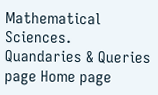Mathematical Sciences.
Quandaries & Queries page Home page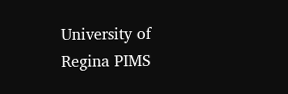University of Regina PIMS